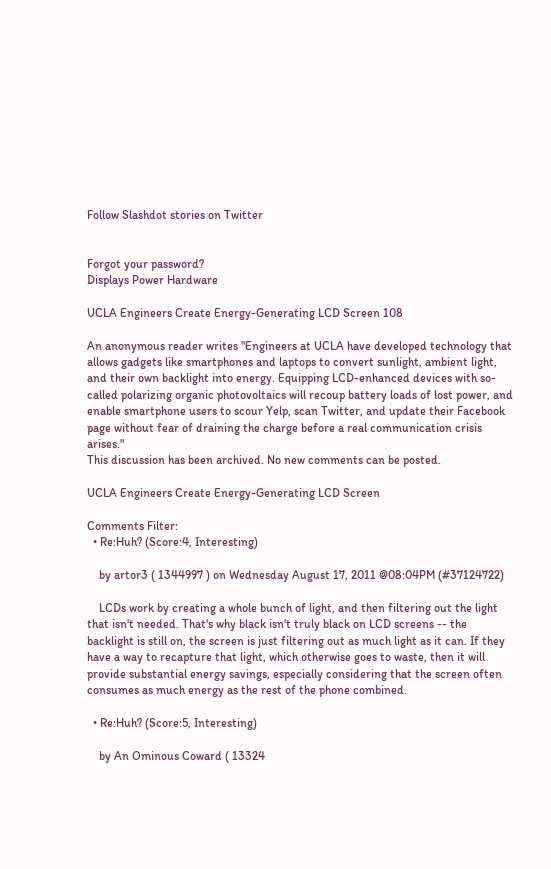Follow Slashdot stories on Twitter


Forgot your password?
Displays Power Hardware

UCLA Engineers Create Energy-Generating LCD Screen 108

An anonymous reader writes "Engineers at UCLA have developed technology that allows gadgets like smartphones and laptops to convert sunlight, ambient light, and their own backlight into energy. Equipping LCD-enhanced devices with so-called polarizing organic photovoltaics will recoup battery loads of lost power, and enable smartphone users to scour Yelp, scan Twitter, and update their Facebook page without fear of draining the charge before a real communication crisis arises."
This discussion has been archived. No new comments can be posted.

UCLA Engineers Create Energy-Generating LCD Screen

Comments Filter:
  • Re:Huh? (Score:4, Interesting)

    by artor3 ( 1344997 ) on Wednesday August 17, 2011 @08:04PM (#37124722)

    LCDs work by creating a whole bunch of light, and then filtering out the light that isn't needed. That's why black isn't truly black on LCD screens -- the backlight is still on, the screen is just filtering out as much light as it can. If they have a way to recapture that light, which otherwise goes to waste, then it will provide substantial energy savings, especially considering that the screen often consumes as much energy as the rest of the phone combined.

  • Re:Huh? (Score:5, Interesting)

    by An Ominous Coward ( 13324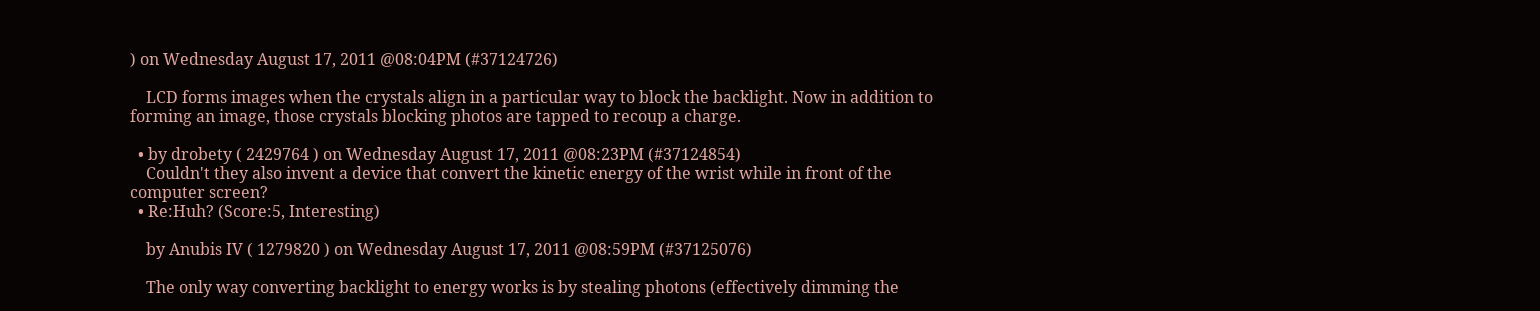) on Wednesday August 17, 2011 @08:04PM (#37124726)

    LCD forms images when the crystals align in a particular way to block the backlight. Now in addition to forming an image, those crystals blocking photos are tapped to recoup a charge.

  • by drobety ( 2429764 ) on Wednesday August 17, 2011 @08:23PM (#37124854)
    Couldn't they also invent a device that convert the kinetic energy of the wrist while in front of the computer screen?
  • Re:Huh? (Score:5, Interesting)

    by Anubis IV ( 1279820 ) on Wednesday August 17, 2011 @08:59PM (#37125076)

    The only way converting backlight to energy works is by stealing photons (effectively dimming the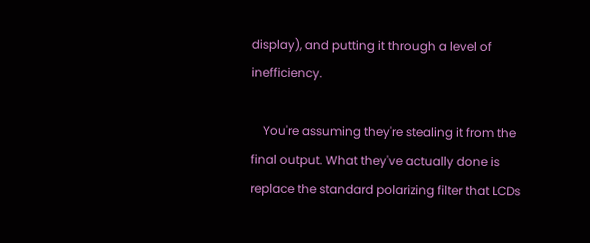display), and putting it through a level of inefficiency.

    You're assuming they're stealing it from the final output. What they've actually done is replace the standard polarizing filter that LCDs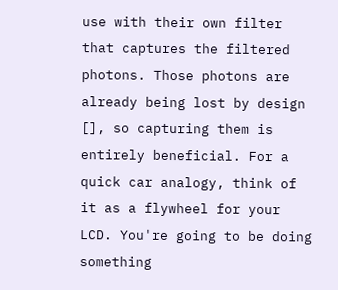use with their own filter that captures the filtered photons. Those photons are already being lost by design [], so capturing them is entirely beneficial. For a quick car analogy, think of it as a flywheel for your LCD. You're going to be doing something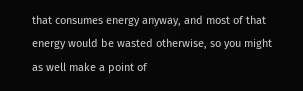that consumes energy anyway, and most of that energy would be wasted otherwise, so you might as well make a point of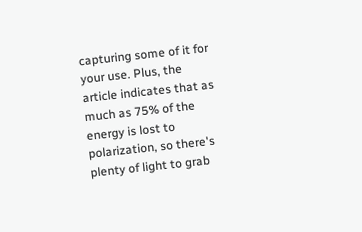capturing some of it for your use. Plus, the article indicates that as much as 75% of the energy is lost to polarization, so there's plenty of light to grab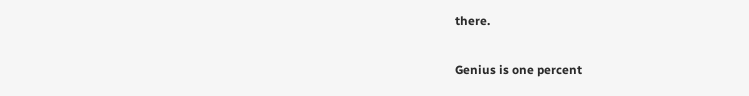there.

Genius is one percent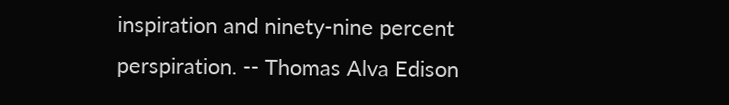inspiration and ninety-nine percent perspiration. -- Thomas Alva Edison